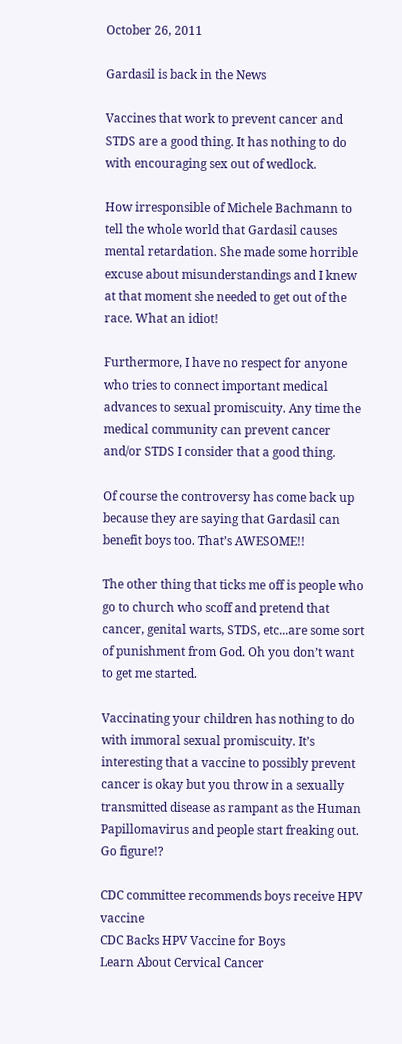October 26, 2011

Gardasil is back in the News

Vaccines that work to prevent cancer and STDS are a good thing. It has nothing to do with encouraging sex out of wedlock.

How irresponsible of Michele Bachmann to tell the whole world that Gardasil causes mental retardation. She made some horrible excuse about misunderstandings and I knew at that moment she needed to get out of the race. What an idiot!

Furthermore, I have no respect for anyone who tries to connect important medical advances to sexual promiscuity. Any time the medical community can prevent cancer and/or STDS I consider that a good thing.

Of course the controversy has come back up because they are saying that Gardasil can benefit boys too. That’s AWESOME!!

The other thing that ticks me off is people who go to church who scoff and pretend that cancer, genital warts, STDS, etc...are some sort of punishment from God. Oh you don’t want to get me started.

Vaccinating your children has nothing to do with immoral sexual promiscuity. It’s interesting that a vaccine to possibly prevent cancer is okay but you throw in a sexually transmitted disease as rampant as the Human Papillomavirus and people start freaking out. Go figure!?

CDC committee recommends boys receive HPV vaccine
CDC Backs HPV Vaccine for Boys
Learn About Cervical Cancer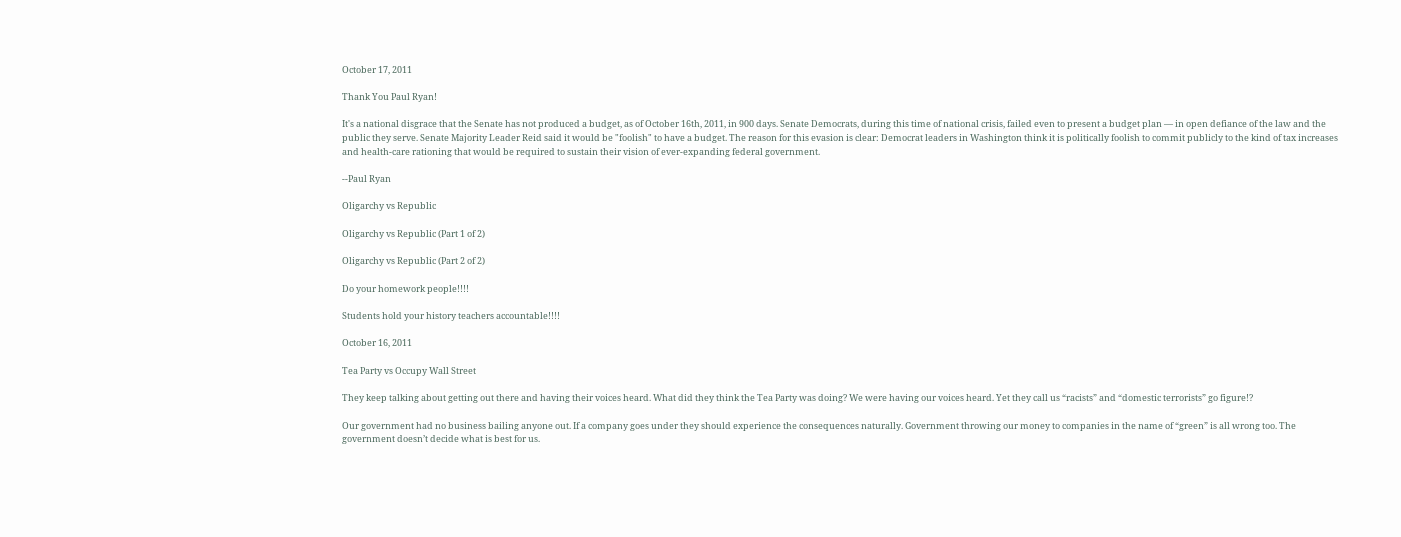October 17, 2011

Thank You Paul Ryan!

It's a national disgrace that the Senate has not produced a budget, as of October 16th, 2011, in 900 days. Senate Democrats, during this time of national crisis, failed even to present a budget plan — in open defiance of the law and the public they serve. Senate Majority Leader Reid said it would be "foolish" to have a budget. The reason for this evasion is clear: Democrat leaders in Washington think it is politically foolish to commit publicly to the kind of tax increases and health-care rationing that would be required to sustain their vision of ever-expanding federal government.

--Paul Ryan

Oligarchy vs Republic

Oligarchy vs Republic (Part 1 of 2)

Oligarchy vs Republic (Part 2 of 2)

Do your homework people!!!!

Students hold your history teachers accountable!!!!

October 16, 2011

Tea Party vs Occupy Wall Street

They keep talking about getting out there and having their voices heard. What did they think the Tea Party was doing? We were having our voices heard. Yet they call us “racists” and “domestic terrorists” go figure!?

Our government had no business bailing anyone out. If a company goes under they should experience the consequences naturally. Government throwing our money to companies in the name of “green” is all wrong too. The government doesn’t decide what is best for us.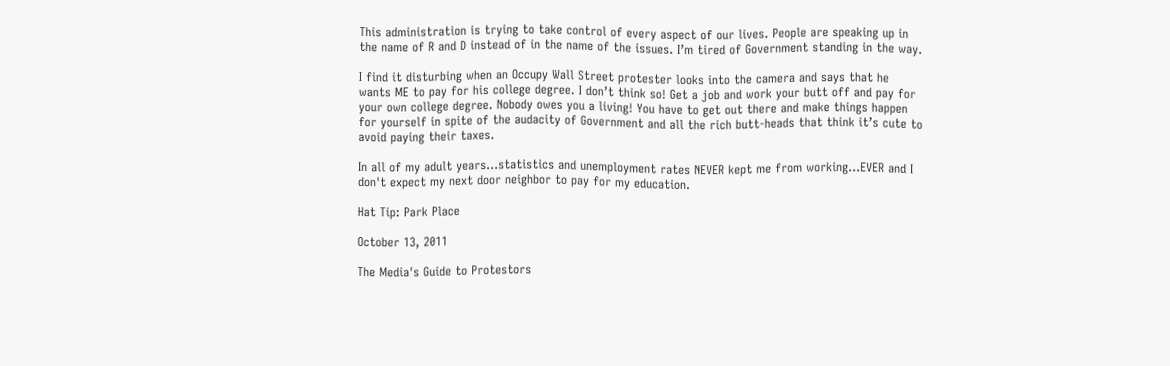This administration is trying to take control of every aspect of our lives. People are speaking up in the name of R and D instead of in the name of the issues. I’m tired of Government standing in the way.

I find it disturbing when an Occupy Wall Street protester looks into the camera and says that he wants ME to pay for his college degree. I don’t think so! Get a job and work your butt off and pay for your own college degree. Nobody owes you a living! You have to get out there and make things happen for yourself in spite of the audacity of Government and all the rich butt-heads that think it’s cute to avoid paying their taxes.

In all of my adult years...statistics and unemployment rates NEVER kept me from working…EVER and I don't expect my next door neighbor to pay for my education.

Hat Tip: Park Place

October 13, 2011

The Media's Guide to Protestors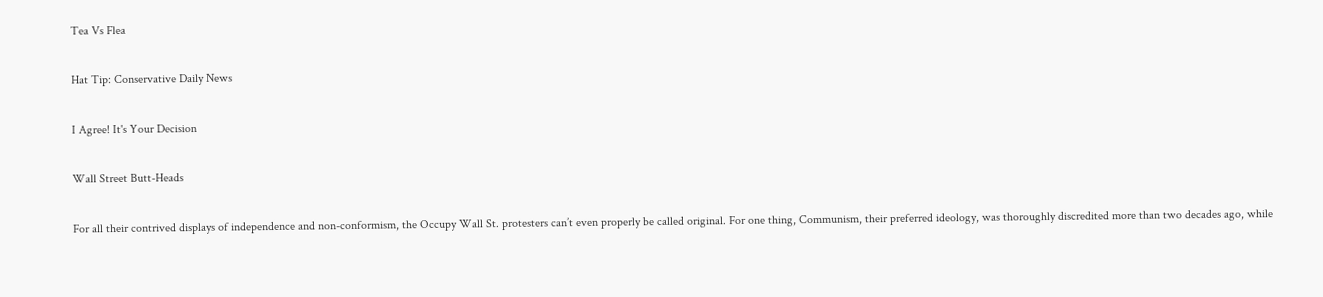Tea Vs Flea

Hat Tip: Conservative Daily News

I Agree! It's Your Decision

Wall Street Butt-Heads

For all their contrived displays of independence and non-conformism, the Occupy Wall St. protesters can’t even properly be called original. For one thing, Communism, their preferred ideology, was thoroughly discredited more than two decades ago, while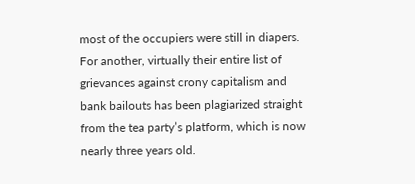most of the occupiers were still in diapers. For another, virtually their entire list of grievances against crony capitalism and bank bailouts has been plagiarized straight from the tea party’s platform, which is now nearly three years old.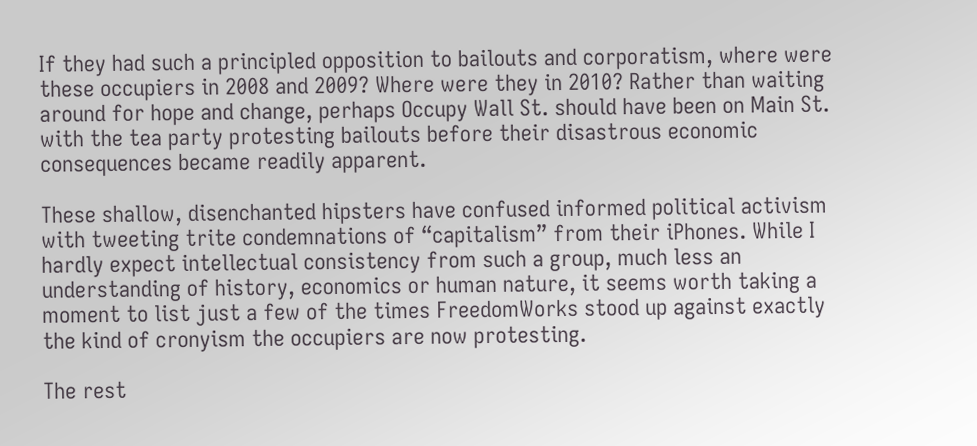If they had such a principled opposition to bailouts and corporatism, where were these occupiers in 2008 and 2009? Where were they in 2010? Rather than waiting around for hope and change, perhaps Occupy Wall St. should have been on Main St. with the tea party protesting bailouts before their disastrous economic consequences became readily apparent.

These shallow, disenchanted hipsters have confused informed political activism with tweeting trite condemnations of “capitalism” from their iPhones. While I hardly expect intellectual consistency from such a group, much less an understanding of history, economics or human nature, it seems worth taking a moment to list just a few of the times FreedomWorks stood up against exactly the kind of cronyism the occupiers are now protesting.

The rest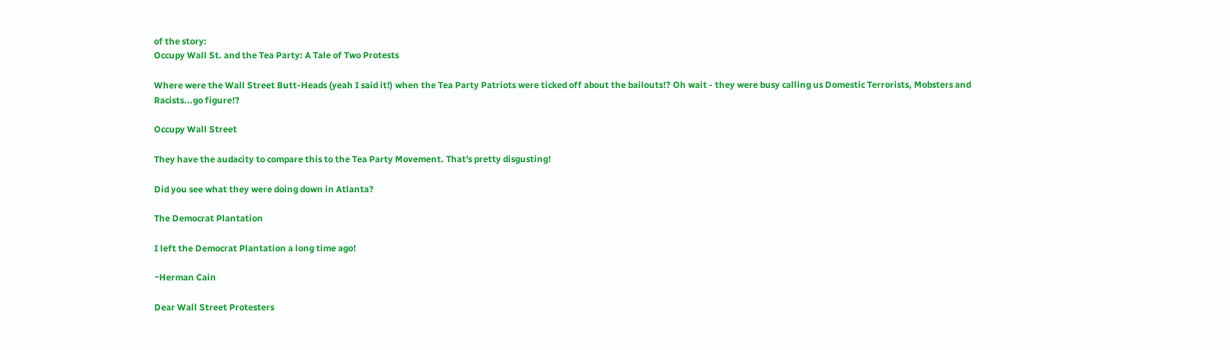of the story:
Occupy Wall St. and the Tea Party: A Tale of Two Protests

Where were the Wall Street Butt-Heads (yeah I said it!) when the Tea Party Patriots were ticked off about the bailouts!? Oh wait - they were busy calling us Domestic Terrorists, Mobsters and Racists...go figure!?

Occupy Wall Street

They have the audacity to compare this to the Tea Party Movement. That's pretty disgusting!

Did you see what they were doing down in Atlanta?

The Democrat Plantation

I left the Democrat Plantation a long time ago!

~Herman Cain

Dear Wall Street Protesters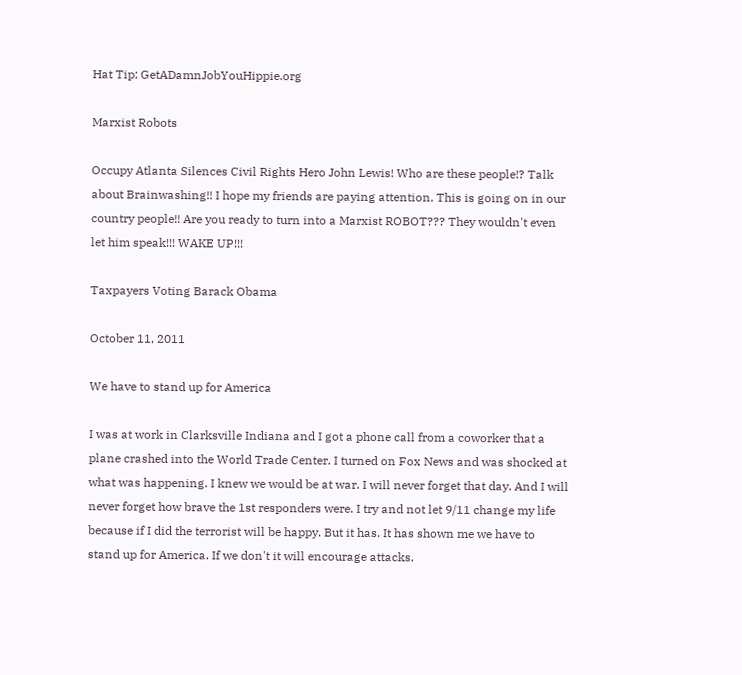Hat Tip: GetADamnJobYouHippie.org

Marxist Robots

Occupy Atlanta Silences Civil Rights Hero John Lewis! Who are these people!? Talk about Brainwashing!! I hope my friends are paying attention. This is going on in our country people!! Are you ready to turn into a Marxist ROBOT??? They wouldn't even let him speak!!! WAKE UP!!!

Taxpayers Voting Barack Obama

October 11, 2011

We have to stand up for America

I was at work in Clarksville Indiana and I got a phone call from a coworker that a plane crashed into the World Trade Center. I turned on Fox News and was shocked at what was happening. I knew we would be at war. I will never forget that day. And I will never forget how brave the 1st responders were. I try and not let 9/11 change my life because if I did the terrorist will be happy. But it has. It has shown me we have to stand up for America. If we don't it will encourage attacks.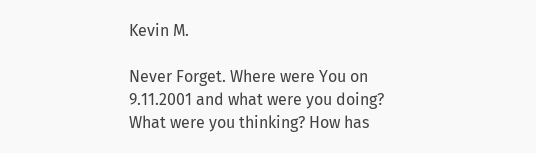Kevin M.

Never Forget. Where were You on 9.11.2001 and what were you doing? What were you thinking? How has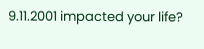9.11.2001 impacted your life?